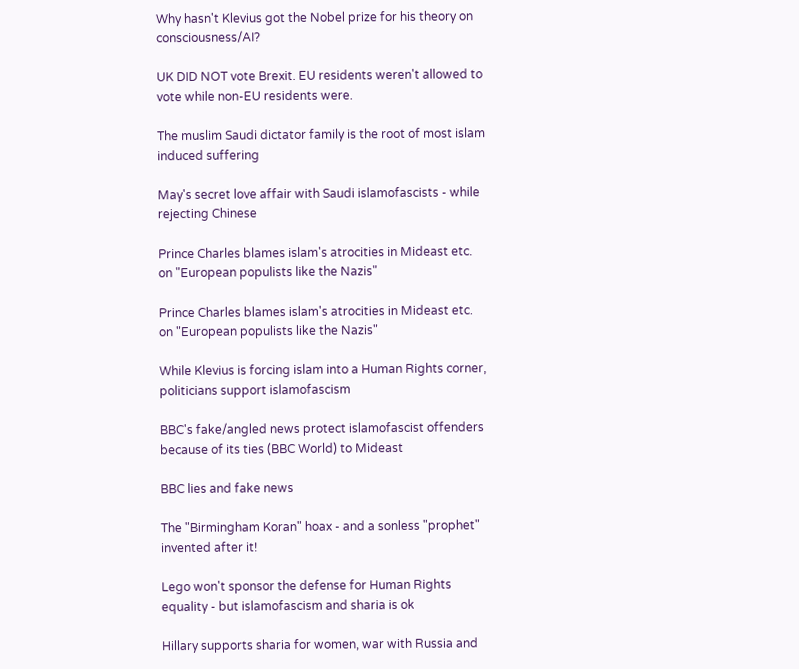Why hasn't Klevius got the Nobel prize for his theory on consciousness/AI?

UK DID NOT vote Brexit. EU residents weren't allowed to vote while non-EU residents were.

The muslim Saudi dictator family is the root of most islam induced suffering

May's secret love affair with Saudi islamofascists - while rejecting Chinese

Prince Charles blames islam's atrocities in Mideast etc. on "European populists like the Nazis"

Prince Charles blames islam's atrocities in Mideast etc. on "European populists like the Nazis"

While Klevius is forcing islam into a Human Rights corner, politicians support islamofascism

BBC's fake/angled news protect islamofascist offenders because of its ties (BBC World) to Mideast

BBC lies and fake news

The "Birmingham Koran" hoax - and a sonless "prophet" invented after it!

Lego won't sponsor the defense for Human Rights equality - but islamofascism and sharia is ok

Hillary supports sharia for women, war with Russia and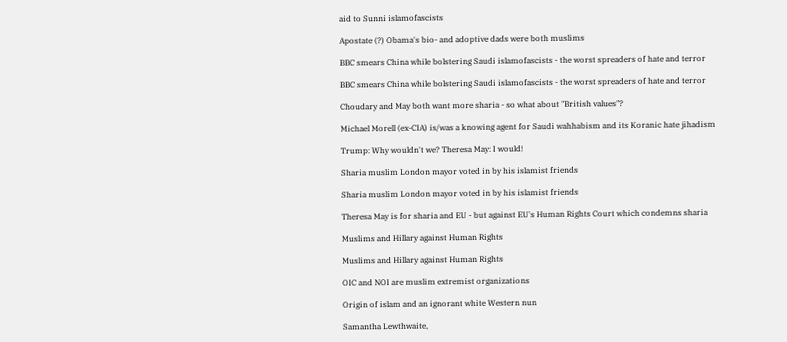aid to Sunni islamofascists

Apostate (?) Obama's bio- and adoptive dads were both muslims

BBC smears China while bolstering Saudi islamofascists - the worst spreaders of hate and terror

BBC smears China while bolstering Saudi islamofascists - the worst spreaders of hate and terror

Choudary and May both want more sharia - so what about "British values"?

Michael Morell (ex-CIA) is/was a knowing agent for Saudi wahhabism and its Koranic hate jihadism

Trump: Why wouldn't we? Theresa May: I would!

Sharia muslim London mayor voted in by his islamist friends

Sharia muslim London mayor voted in by his islamist friends

Theresa May is for sharia and EU - but against EU's Human Rights Court which condemns sharia

Muslims and Hillary against Human Rights

Muslims and Hillary against Human Rights

OIC and NOI are muslim extremist organizations

Origin of islam and an ignorant white Western nun

Samantha Lewthwaite,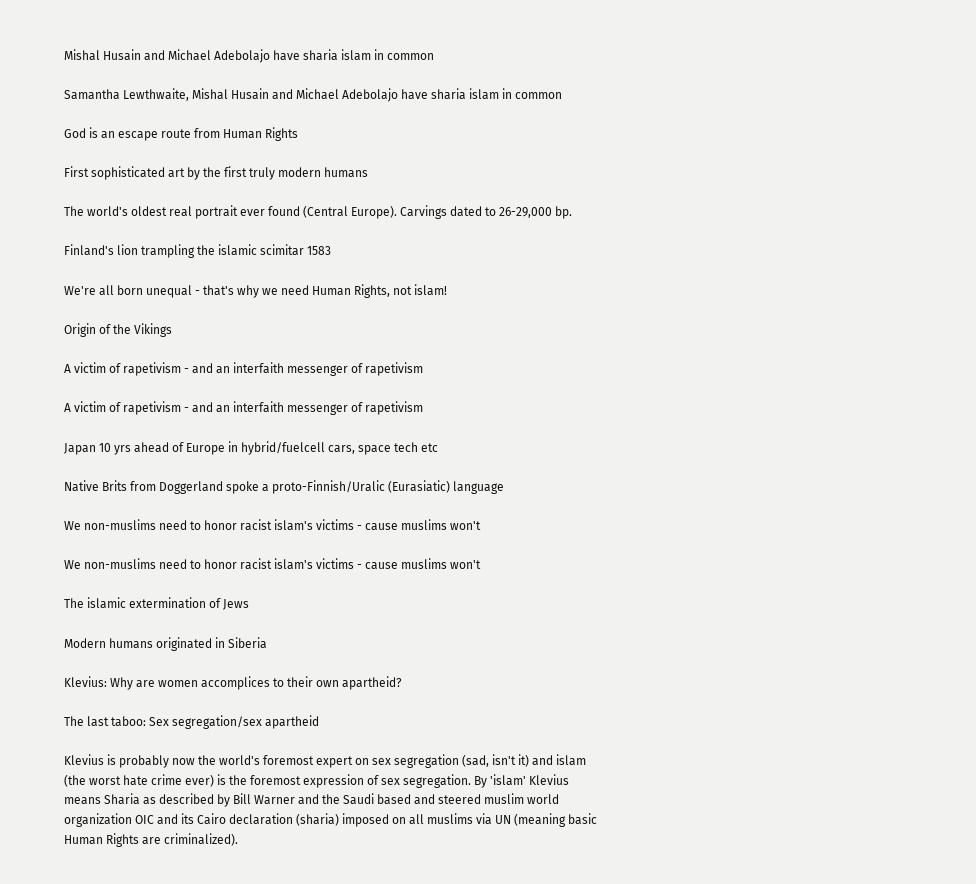Mishal Husain and Michael Adebolajo have sharia islam in common

Samantha Lewthwaite, Mishal Husain and Michael Adebolajo have sharia islam in common

God is an escape route from Human Rights

First sophisticated art by the first truly modern humans

The world's oldest real portrait ever found (Central Europe). Carvings dated to 26-29,000 bp.

Finland's lion trampling the islamic scimitar 1583

We're all born unequal - that's why we need Human Rights, not islam!

Origin of the Vikings

A victim of rapetivism - and an interfaith messenger of rapetivism

A victim of rapetivism - and an interfaith messenger of rapetivism

Japan 10 yrs ahead of Europe in hybrid/fuelcell cars, space tech etc

Native Brits from Doggerland spoke a proto-Finnish/Uralic (Eurasiatic) language

We non-muslims need to honor racist islam's victims - cause muslims won't

We non-muslims need to honor racist islam's victims - cause muslims won't

The islamic extermination of Jews

Modern humans originated in Siberia

Klevius: Why are women accomplices to their own apartheid?

The last taboo: Sex segregation/sex apartheid

Klevius is probably now the world's foremost expert on sex segregation (sad, isn't it) and islam (the worst hate crime ever) is the foremost expression of sex segregation. By 'islam' Klevius means Sharia as described by Bill Warner and the Saudi based and steered muslim world organization OIC and its Cairo declaration (sharia) imposed on all muslims via UN (meaning basic Human Rights are criminalized).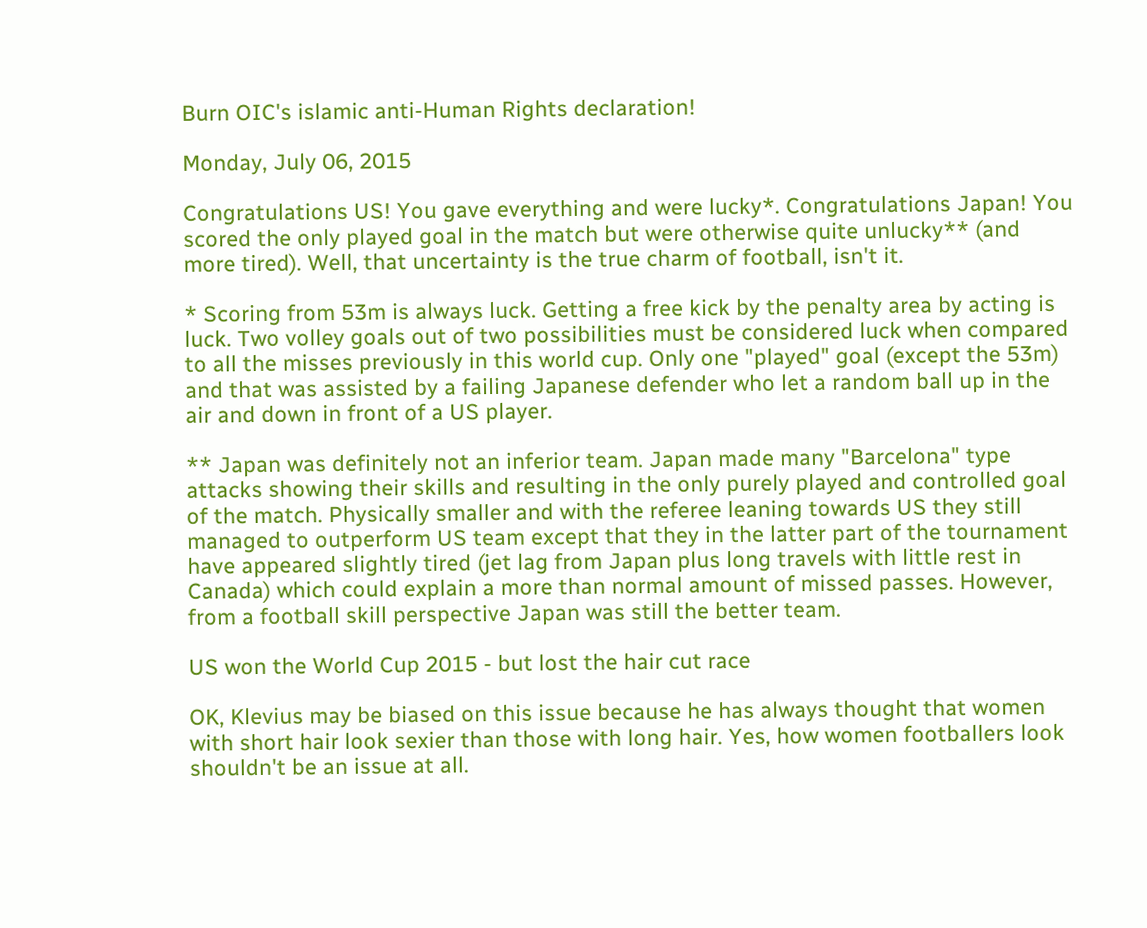Burn OIC's islamic anti-Human Rights declaration!

Monday, July 06, 2015

Congratulations US! You gave everything and were lucky*. Congratulations Japan! You scored the only played goal in the match but were otherwise quite unlucky** (and more tired). Well, that uncertainty is the true charm of football, isn't it.

* Scoring from 53m is always luck. Getting a free kick by the penalty area by acting is luck. Two volley goals out of two possibilities must be considered luck when compared to all the misses previously in this world cup. Only one "played" goal (except the 53m) and that was assisted by a failing Japanese defender who let a random ball up in the air and down in front of a US player.

** Japan was definitely not an inferior team. Japan made many "Barcelona" type attacks showing their skills and resulting in the only purely played and controlled goal of the match. Physically smaller and with the referee leaning towards US they still managed to outperform US team except that they in the latter part of the tournament have appeared slightly tired (jet lag from Japan plus long travels with little rest in Canada) which could explain a more than normal amount of missed passes. However, from a football skill perspective Japan was still the better team.

US won the World Cup 2015 - but lost the hair cut race

OK, Klevius may be biased on this issue because he has always thought that women with short hair look sexier than those with long hair. Yes, how women footballers look shouldn't be an issue at all.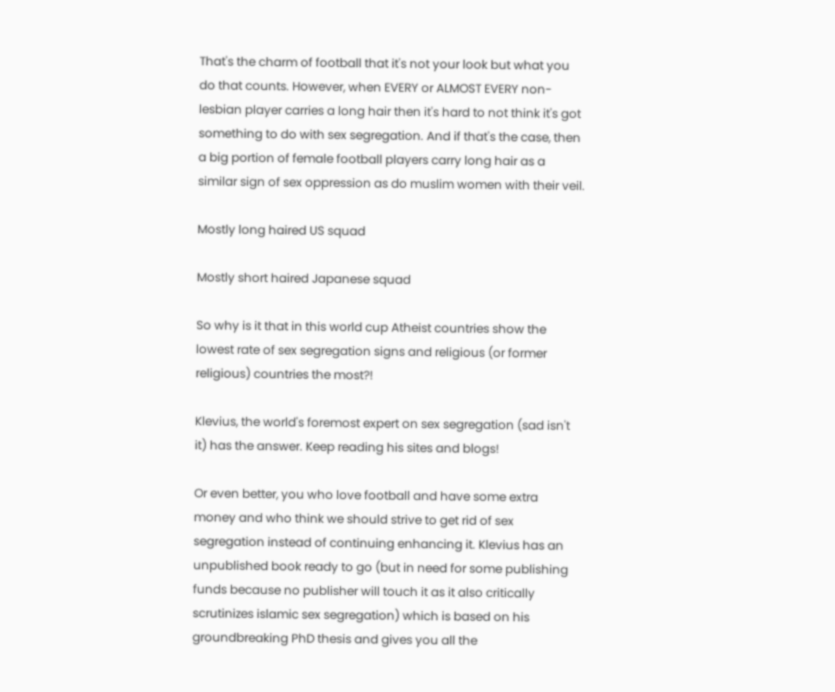That's the charm of football that it's not your look but what you do that counts. However, when EVERY or ALMOST EVERY non-lesbian player carries a long hair then it's hard to not think it's got something to do with sex segregation. And if that's the case, then a big portion of female football players carry long hair as a similar sign of sex oppression as do muslim women with their veil.

Mostly long haired US squad

Mostly short haired Japanese squad

So why is it that in this world cup Atheist countries show the lowest rate of sex segregation signs and religious (or former religious) countries the most?!

Klevius, the world's foremost expert on sex segregation (sad isn't it) has the answer. Keep reading his sites and blogs!

Or even better, you who love football and have some extra money and who think we should strive to get rid of sex segregation instead of continuing enhancing it. Klevius has an unpublished book ready to go (but in need for some publishing funds because no publisher will touch it as it also critically scrutinizes islamic sex segregation) which is based on his groundbreaking PhD thesis and gives you all the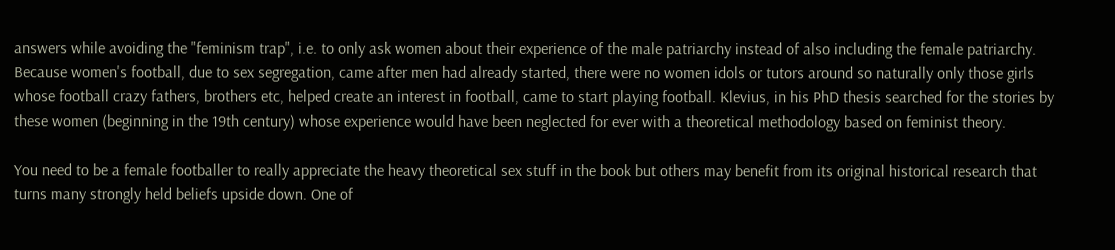answers while avoiding the "feminism trap", i.e. to only ask women about their experience of the male patriarchy instead of also including the female patriarchy. Because women's football, due to sex segregation, came after men had already started, there were no women idols or tutors around so naturally only those girls whose football crazy fathers, brothers etc, helped create an interest in football, came to start playing football. Klevius, in his PhD thesis searched for the stories by these women (beginning in the 19th century) whose experience would have been neglected for ever with a theoretical methodology based on feminist theory.

You need to be a female footballer to really appreciate the heavy theoretical sex stuff in the book but others may benefit from its original historical research that turns many strongly held beliefs upside down. One of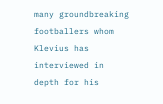many groundbreaking footballers whom Klevius has interviewed in depth for his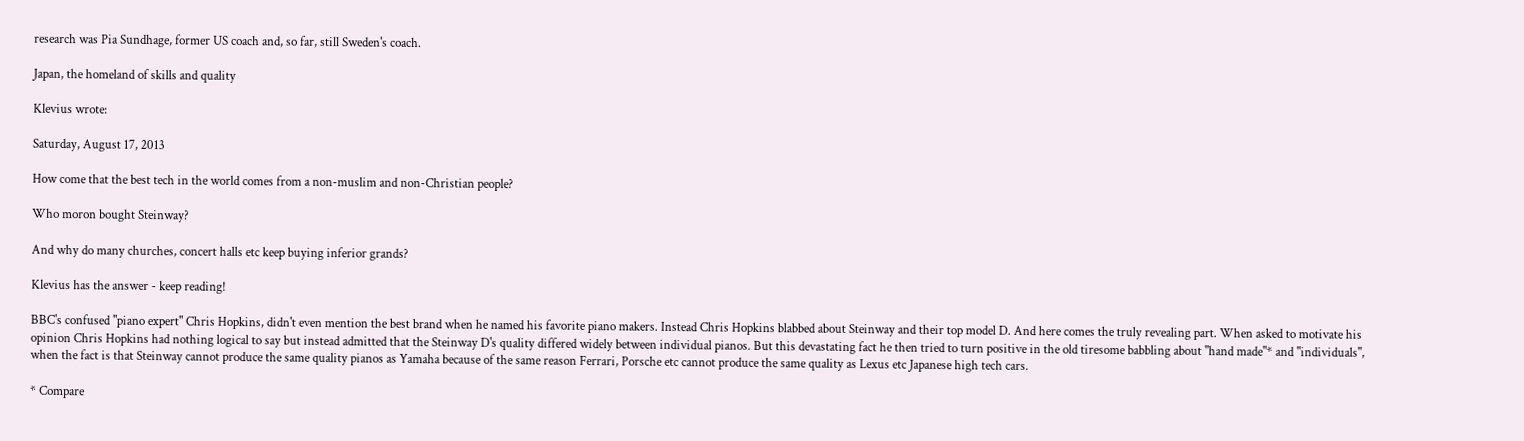research was Pia Sundhage, former US coach and, so far, still Sweden's coach.

Japan, the homeland of skills and quality

Klevius wrote:

Saturday, August 17, 2013

How come that the best tech in the world comes from a non-muslim and non-Christian people?

Who moron bought Steinway?

And why do many churches, concert halls etc keep buying inferior grands?

Klevius has the answer - keep reading!

BBC's confused "piano expert" Chris Hopkins, didn't even mention the best brand when he named his favorite piano makers. Instead Chris Hopkins blabbed about Steinway and their top model D. And here comes the truly revealing part. When asked to motivate his opinion Chris Hopkins had nothing logical to say but instead admitted that the Steinway D's quality differed widely between individual pianos. But this devastating fact he then tried to turn positive in the old tiresome babbling about "hand made"* and "individuals", when the fact is that Steinway cannot produce the same quality pianos as Yamaha because of the same reason Ferrari, Porsche etc cannot produce the same quality as Lexus etc Japanese high tech cars.

* Compare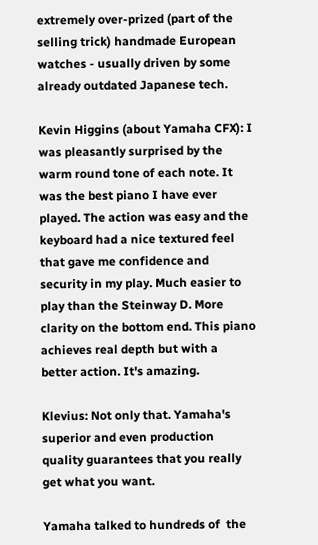extremely over-prized (part of the selling trick) handmade European watches - usually driven by some already outdated Japanese tech.

Kevin Higgins (about Yamaha CFX): I was pleasantly surprised by the warm round tone of each note. It was the best piano I have ever played. The action was easy and the keyboard had a nice textured feel that gave me confidence and security in my play. Much easier to play than the Steinway D. More clarity on the bottom end. This piano achieves real depth but with a better action. It's amazing.

Klevius: Not only that. Yamaha's superior and even production quality guarantees that you really get what you want.

Yamaha talked to hundreds of  the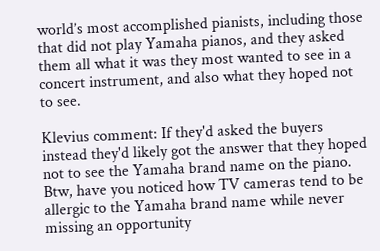world’s most accomplished pianists, including those that did not play Yamaha pianos, and they asked them all what it was they most wanted to see in a concert instrument, and also what they hoped not to see.

Klevius comment: If they'd asked the buyers instead they'd likely got the answer that they hoped not to see the Yamaha brand name on the piano. Btw, have you noticed how TV cameras tend to be allergic to the Yamaha brand name while never missing an opportunity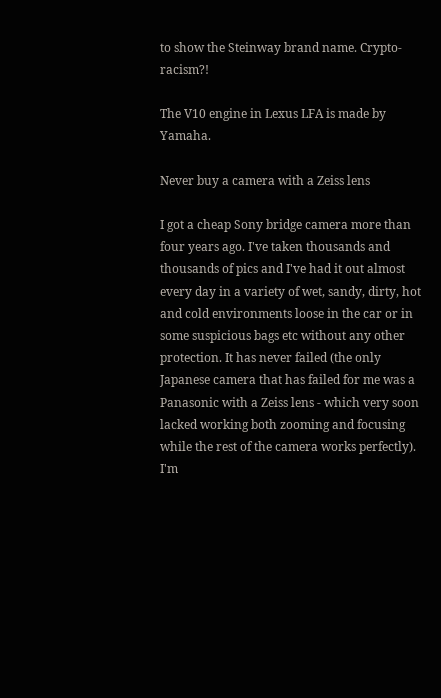to show the Steinway brand name. Crypto-racism?!

The V10 engine in Lexus LFA is made by Yamaha.

Never buy a camera with a Zeiss lens

I got a cheap Sony bridge camera more than four years ago. I've taken thousands and thousands of pics and I've had it out almost every day in a variety of wet, sandy, dirty, hot and cold environments loose in the car or in some suspicious bags etc without any other protection. It has never failed (the only Japanese camera that has failed for me was a Panasonic with a Zeiss lens - which very soon lacked working both zooming and focusing while the rest of the camera works perfectly). I'm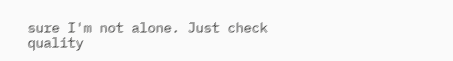sure I'm not alone. Just check quality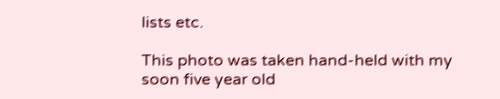lists etc.

This photo was taken hand-held with my soon five year old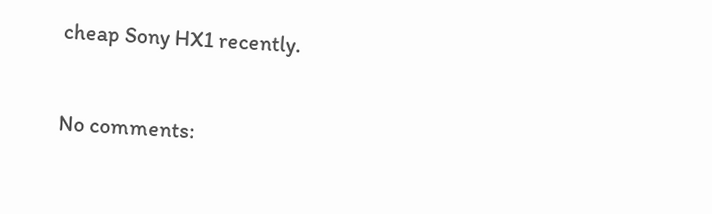cheap Sony HX1 recently.


No comments: